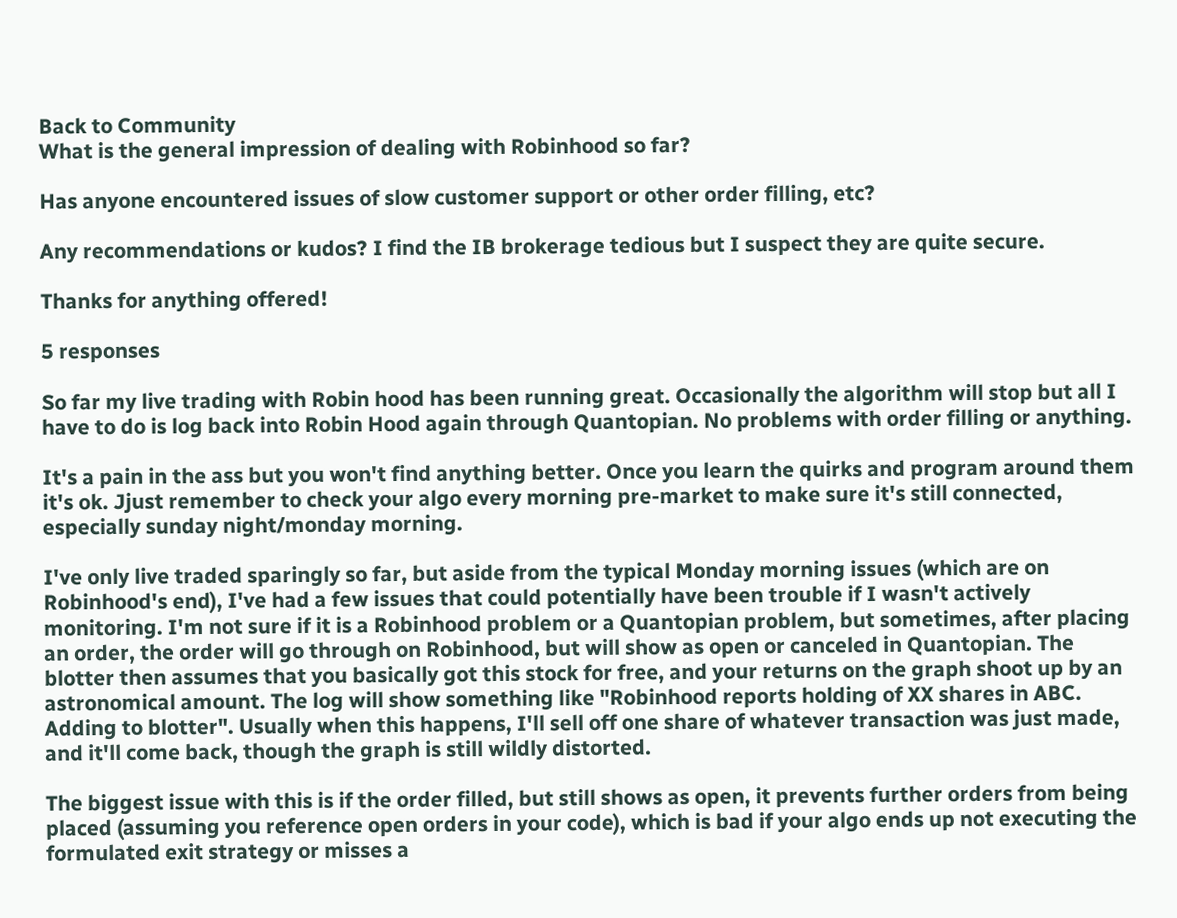Back to Community
What is the general impression of dealing with Robinhood so far?

Has anyone encountered issues of slow customer support or other order filling, etc?

Any recommendations or kudos? I find the IB brokerage tedious but I suspect they are quite secure.

Thanks for anything offered!

5 responses

So far my live trading with Robin hood has been running great. Occasionally the algorithm will stop but all I have to do is log back into Robin Hood again through Quantopian. No problems with order filling or anything.

It's a pain in the ass but you won't find anything better. Once you learn the quirks and program around them it's ok. Jjust remember to check your algo every morning pre-market to make sure it's still connected, especially sunday night/monday morning.

I've only live traded sparingly so far, but aside from the typical Monday morning issues (which are on Robinhood's end), I've had a few issues that could potentially have been trouble if I wasn't actively monitoring. I'm not sure if it is a Robinhood problem or a Quantopian problem, but sometimes, after placing an order, the order will go through on Robinhood, but will show as open or canceled in Quantopian. The blotter then assumes that you basically got this stock for free, and your returns on the graph shoot up by an astronomical amount. The log will show something like "Robinhood reports holding of XX shares in ABC. Adding to blotter". Usually when this happens, I'll sell off one share of whatever transaction was just made, and it'll come back, though the graph is still wildly distorted.

The biggest issue with this is if the order filled, but still shows as open, it prevents further orders from being placed (assuming you reference open orders in your code), which is bad if your algo ends up not executing the formulated exit strategy or misses a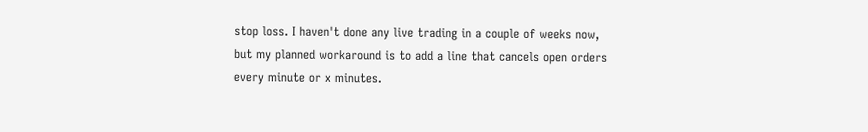stop loss. I haven't done any live trading in a couple of weeks now, but my planned workaround is to add a line that cancels open orders every minute or x minutes.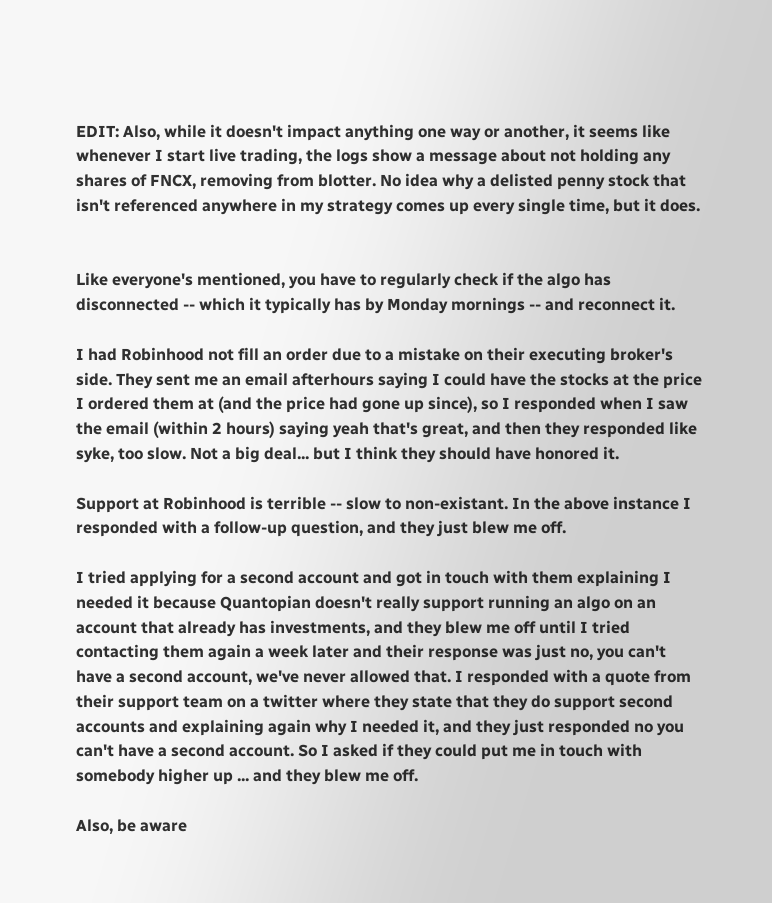EDIT: Also, while it doesn't impact anything one way or another, it seems like whenever I start live trading, the logs show a message about not holding any shares of FNCX, removing from blotter. No idea why a delisted penny stock that isn't referenced anywhere in my strategy comes up every single time, but it does.


Like everyone's mentioned, you have to regularly check if the algo has disconnected -- which it typically has by Monday mornings -- and reconnect it.

I had Robinhood not fill an order due to a mistake on their executing broker's side. They sent me an email afterhours saying I could have the stocks at the price I ordered them at (and the price had gone up since), so I responded when I saw the email (within 2 hours) saying yeah that's great, and then they responded like syke, too slow. Not a big deal... but I think they should have honored it.

Support at Robinhood is terrible -- slow to non-existant. In the above instance I responded with a follow-up question, and they just blew me off.

I tried applying for a second account and got in touch with them explaining I needed it because Quantopian doesn't really support running an algo on an account that already has investments, and they blew me off until I tried contacting them again a week later and their response was just no, you can't have a second account, we've never allowed that. I responded with a quote from their support team on a twitter where they state that they do support second accounts and explaining again why I needed it, and they just responded no you can't have a second account. So I asked if they could put me in touch with somebody higher up ... and they blew me off.

Also, be aware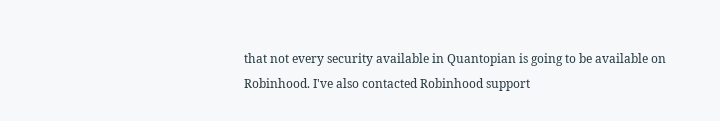that not every security available in Quantopian is going to be available on Robinhood. I've also contacted Robinhood support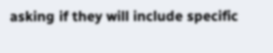asking if they will include specific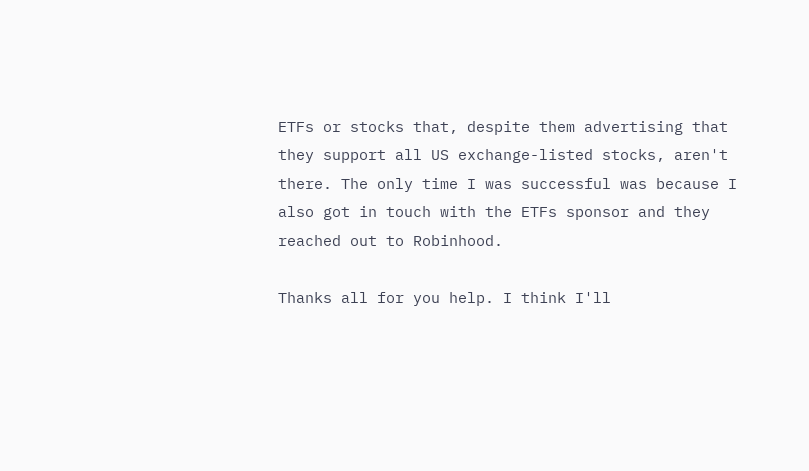ETFs or stocks that, despite them advertising that they support all US exchange-listed stocks, aren't there. The only time I was successful was because I also got in touch with the ETFs sponsor and they reached out to Robinhood.

Thanks all for you help. I think I'll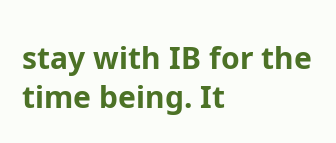stay with IB for the time being. It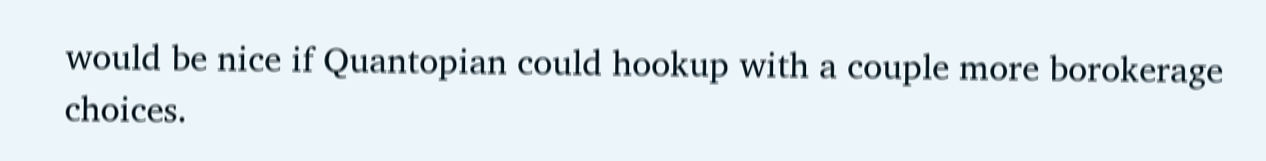would be nice if Quantopian could hookup with a couple more borokerage choices.